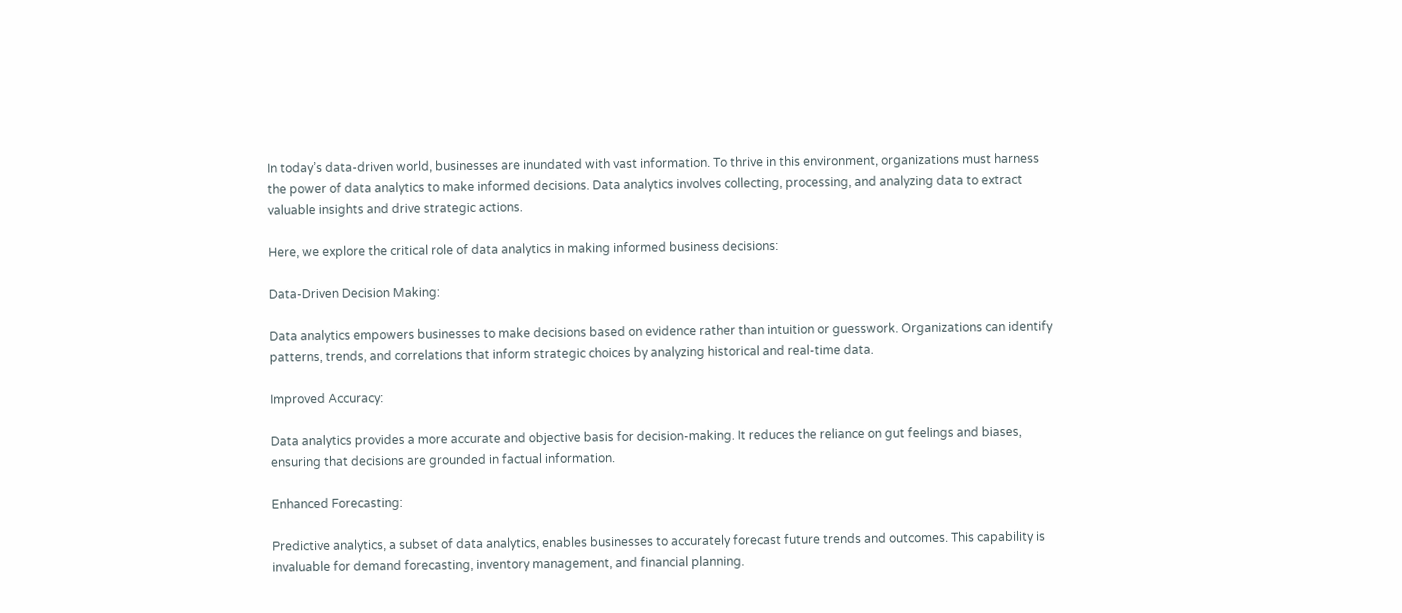In today’s data-driven world, businesses are inundated with vast information. To thrive in this environment, organizations must harness the power of data analytics to make informed decisions. Data analytics involves collecting, processing, and analyzing data to extract valuable insights and drive strategic actions.

Here, we explore the critical role of data analytics in making informed business decisions:

Data-Driven Decision Making:

Data analytics empowers businesses to make decisions based on evidence rather than intuition or guesswork. Organizations can identify patterns, trends, and correlations that inform strategic choices by analyzing historical and real-time data.

Improved Accuracy:

Data analytics provides a more accurate and objective basis for decision-making. It reduces the reliance on gut feelings and biases, ensuring that decisions are grounded in factual information.

Enhanced Forecasting:

Predictive analytics, a subset of data analytics, enables businesses to accurately forecast future trends and outcomes. This capability is invaluable for demand forecasting, inventory management, and financial planning.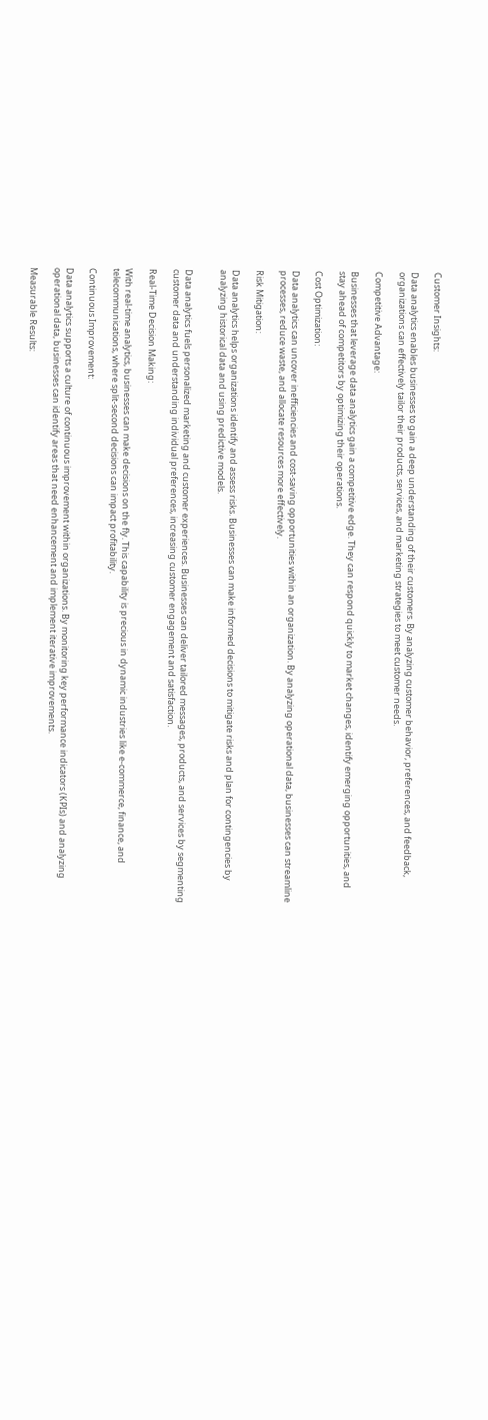Customer Insights:

Data analytics enables businesses to gain a deep understanding of their customers. By analyzing customer behavior, preferences, and feedback, organizations can effectively tailor their products, services, and marketing strategies to meet customer needs.

Competitive Advantage:

Businesses that leverage data analytics gain a competitive edge. They can respond quickly to market changes, identify emerging opportunities, and stay ahead of competitors by optimizing their operations.

Cost Optimization:

Data analytics can uncover inefficiencies and cost-saving opportunities within an organization. By analyzing operational data, businesses can streamline processes, reduce waste, and allocate resources more effectively.

Risk Mitigation:

Data analytics helps organizations identify and assess risks. Businesses can make informed decisions to mitigate risks and plan for contingencies by analyzing historical data and using predictive models.


Data analytics fuels personalized marketing and customer experiences. Businesses can deliver tailored messages, products, and services by segmenting customer data and understanding individual preferences, increasing customer engagement and satisfaction.

Real-Time Decision Making:

With real-time analytics, businesses can make decisions on the fly. This capability is precious in dynamic industries like e-commerce, finance, and telecommunications, where split-second decisions can impact profitability.

Continuous Improvement:

Data analytics supports a culture of continuous improvement within organizations. By monitoring key performance indicators (KPIs) and analyzing operational data, businesses can identify areas that need enhancement and implement iterative improvements.

Measurable Results: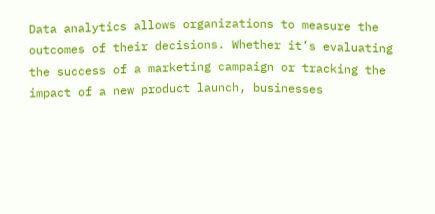Data analytics allows organizations to measure the outcomes of their decisions. Whether it’s evaluating the success of a marketing campaign or tracking the impact of a new product launch, businesses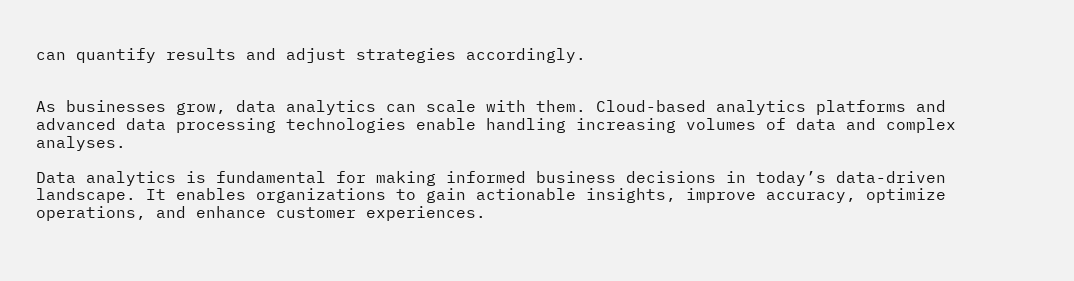can quantify results and adjust strategies accordingly.


As businesses grow, data analytics can scale with them. Cloud-based analytics platforms and advanced data processing technologies enable handling increasing volumes of data and complex analyses.

Data analytics is fundamental for making informed business decisions in today’s data-driven landscape. It enables organizations to gain actionable insights, improve accuracy, optimize operations, and enhance customer experiences.